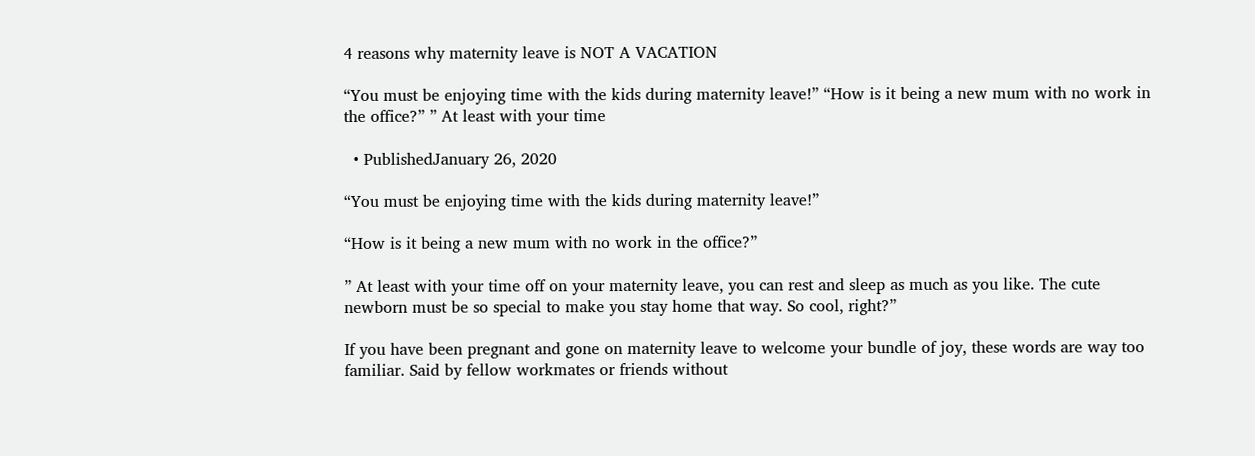4 reasons why maternity leave is NOT A VACATION

“You must be enjoying time with the kids during maternity leave!” “How is it being a new mum with no work in the office?” ” At least with your time

  • PublishedJanuary 26, 2020

“You must be enjoying time with the kids during maternity leave!”

“How is it being a new mum with no work in the office?”

” At least with your time off on your maternity leave, you can rest and sleep as much as you like. The cute newborn must be so special to make you stay home that way. So cool, right?”

If you have been pregnant and gone on maternity leave to welcome your bundle of joy, these words are way too familiar. Said by fellow workmates or friends without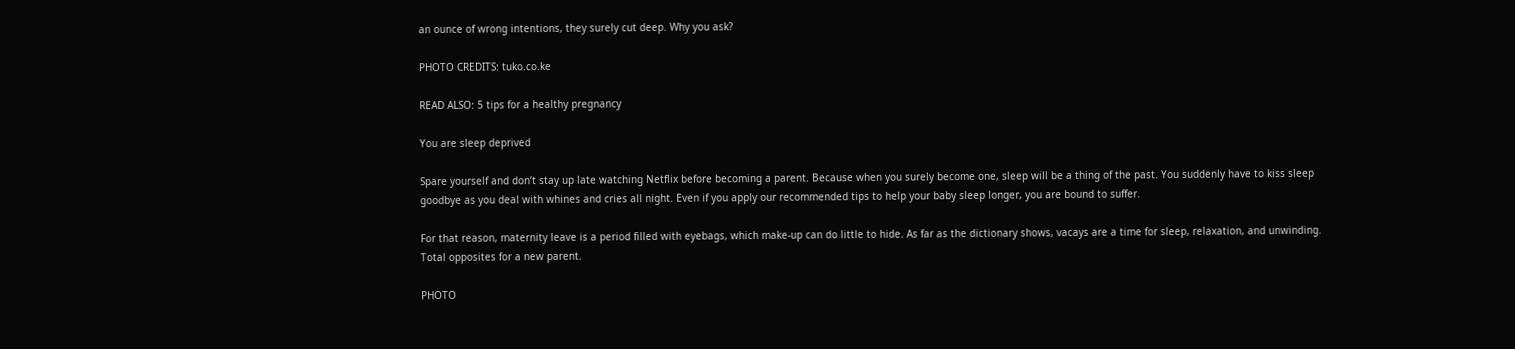an ounce of wrong intentions, they surely cut deep. Why you ask?

PHOTO CREDITS: tuko.co.ke

READ ALSO: 5 tips for a healthy pregnancy

You are sleep deprived

Spare yourself and don’t stay up late watching Netflix before becoming a parent. Because when you surely become one, sleep will be a thing of the past. You suddenly have to kiss sleep goodbye as you deal with whines and cries all night. Even if you apply our recommended tips to help your baby sleep longer, you are bound to suffer.

For that reason, maternity leave is a period filled with eyebags, which make-up can do little to hide. As far as the dictionary shows, vacays are a time for sleep, relaxation, and unwinding. Total opposites for a new parent.

PHOTO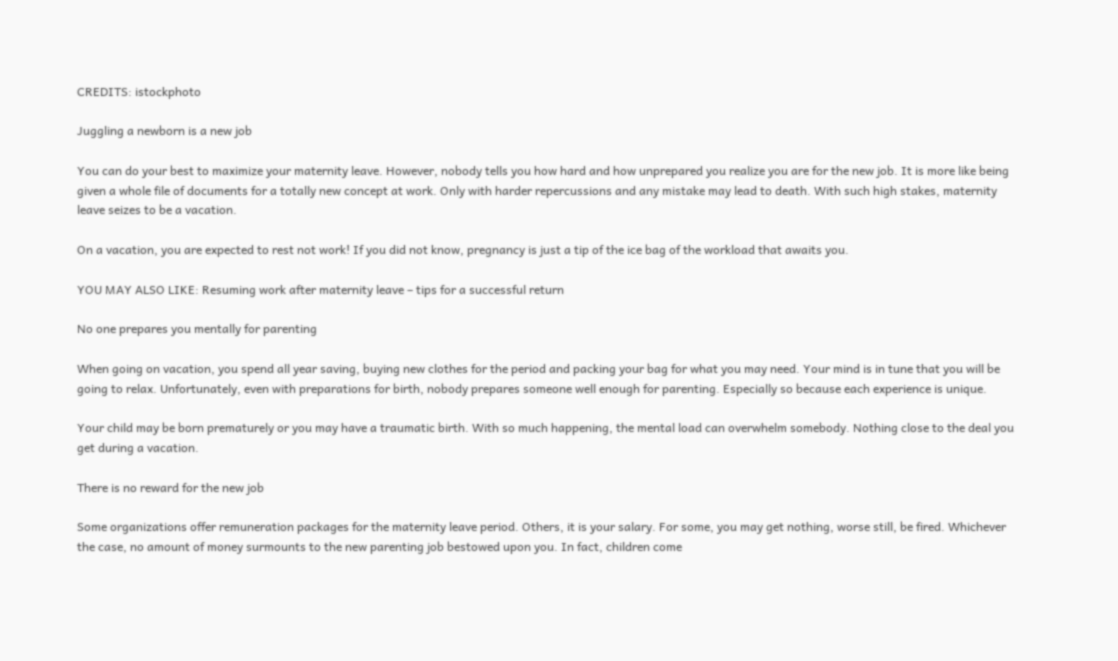CREDITS: istockphoto

Juggling a newborn is a new job

You can do your best to maximize your maternity leave. However, nobody tells you how hard and how unprepared you realize you are for the new job. It is more like being given a whole file of documents for a totally new concept at work. Only with harder repercussions and any mistake may lead to death. With such high stakes, maternity leave seizes to be a vacation.

On a vacation, you are expected to rest not work! If you did not know, pregnancy is just a tip of the ice bag of the workload that awaits you.

YOU MAY ALSO LIKE: Resuming work after maternity leave – tips for a successful return

No one prepares you mentally for parenting

When going on vacation, you spend all year saving, buying new clothes for the period and packing your bag for what you may need. Your mind is in tune that you will be going to relax. Unfortunately, even with preparations for birth, nobody prepares someone well enough for parenting. Especially so because each experience is unique.

Your child may be born prematurely or you may have a traumatic birth. With so much happening, the mental load can overwhelm somebody. Nothing close to the deal you get during a vacation.

There is no reward for the new job

Some organizations offer remuneration packages for the maternity leave period. Others, it is your salary. For some, you may get nothing, worse still, be fired. Whichever the case, no amount of money surmounts to the new parenting job bestowed upon you. In fact, children come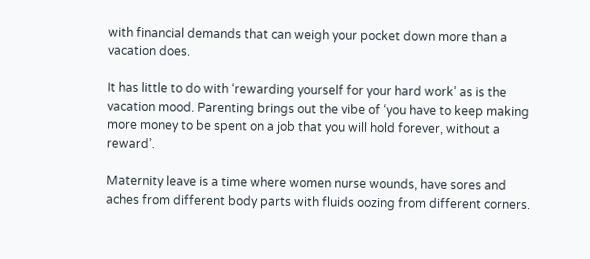with financial demands that can weigh your pocket down more than a vacation does.

It has little to do with ‘rewarding yourself for your hard work’ as is the vacation mood. Parenting brings out the vibe of ‘you have to keep making more money to be spent on a job that you will hold forever, without a reward’.

Maternity leave is a time where women nurse wounds, have sores and aches from different body parts with fluids oozing from different corners.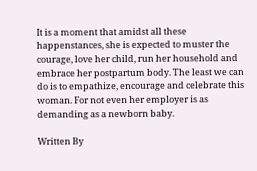It is a moment that amidst all these happenstances, she is expected to muster the courage, love her child, run her household and embrace her postpartum body. The least we can do is to empathize, encourage and celebrate this woman. For not even her employer is as demanding as a newborn baby.

Written By